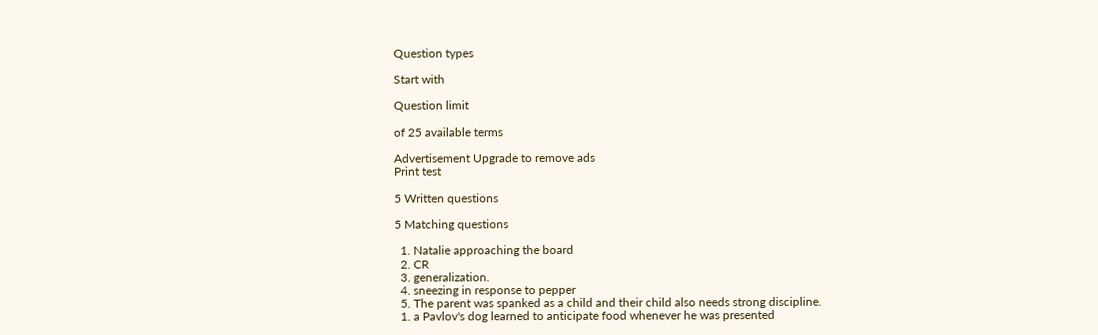Question types

Start with

Question limit

of 25 available terms

Advertisement Upgrade to remove ads
Print test

5 Written questions

5 Matching questions

  1. Natalie approaching the board
  2. CR
  3. generalization.
  4. sneezing in response to pepper
  5. The parent was spanked as a child and their child also needs strong discipline.
  1. a Pavlov's dog learned to anticipate food whenever he was presented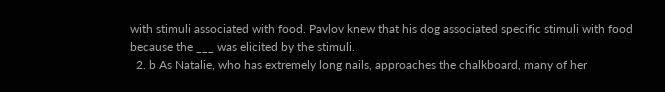with stimuli associated with food. Pavlov knew that his dog associated specific stimuli with food because the ___ was elicited by the stimuli.
  2. b As Natalie, who has extremely long nails, approaches the chalkboard, many of her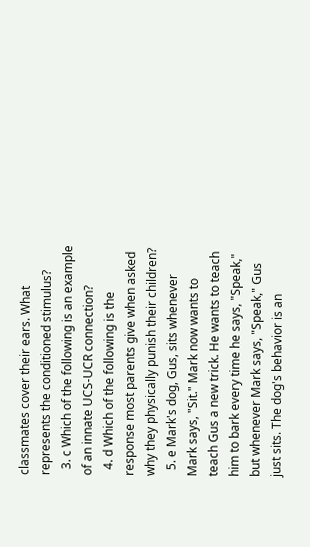classmates cover their ears. What represents the conditioned stimulus?
  3. c Which of the following is an example of an innate UCS-UCR connection?
  4. d Which of the following is the response most parents give when asked why they physically punish their children?
  5. e Mark's dog, Gus, sits whenever Mark says, "Sit." Mark now wants to teach Gus a new trick. He wants to teach him to bark every time he says, "Speak," but whenever Mark says, "Speak," Gus just sits. The dog's behavior is an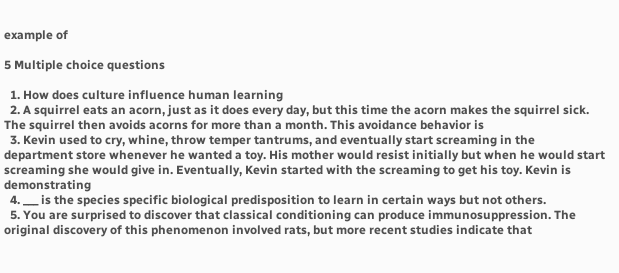example of

5 Multiple choice questions

  1. How does culture influence human learning
  2. A squirrel eats an acorn, just as it does every day, but this time the acorn makes the squirrel sick. The squirrel then avoids acorns for more than a month. This avoidance behavior is
  3. Kevin used to cry, whine, throw temper tantrums, and eventually start screaming in the department store whenever he wanted a toy. His mother would resist initially but when he would start screaming she would give in. Eventually, Kevin started with the screaming to get his toy. Kevin is demonstrating
  4. ___ is the species specific biological predisposition to learn in certain ways but not others.
  5. You are surprised to discover that classical conditioning can produce immunosuppression. The original discovery of this phenomenon involved rats, but more recent studies indicate that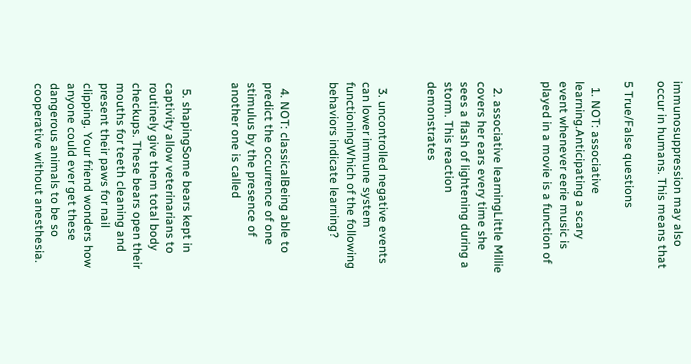immunosuppression may also occur in humans. This means that

5 True/False questions

  1. NOT: associative learning.Anticipating a scary event whenever eerie music is played in a movie is a function of


  2. associative learningLittle Millie covers her ears every time she sees a flash of lightening during a storm. This reaction demonstrates


  3. uncontrolled negative events can lower immune system functioningWhich of the following behaviors indicate learning?


  4. NOT: classicalBeing able to predict the occurrence of one stimulus by the presence of another one is called


  5. shapingSome bears kept in captivity allow veterinarians to routinely give them total body checkups. These bears open their mouths for teeth cleaning and present their paws for nail clipping. Your friend wonders how anyone could ever get these dangerous animals to be so cooperative without anesthesia.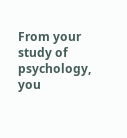From your study of psychology, you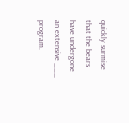quickly surmise that the bears have undergone an extensive ___ program.